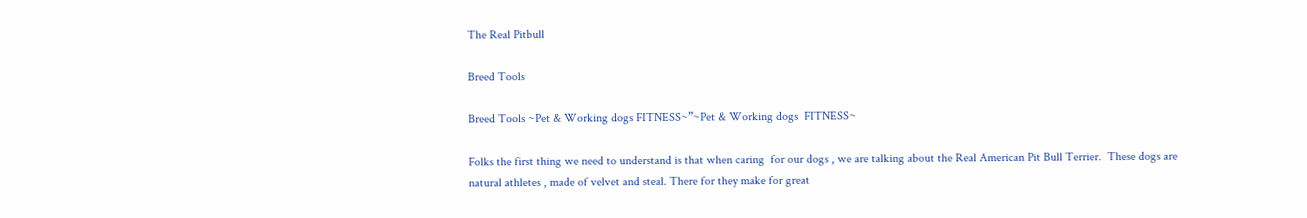The Real Pitbull

Breed Tools

Breed Tools ~Pet & Working dogs FITNESS~”~Pet & Working dogs  FITNESS~

Folks the first thing we need to understand is that when caring  for our dogs , we are talking about the Real American Pit Bull Terrier.  These dogs are natural athletes , made of velvet and steal. There for they make for great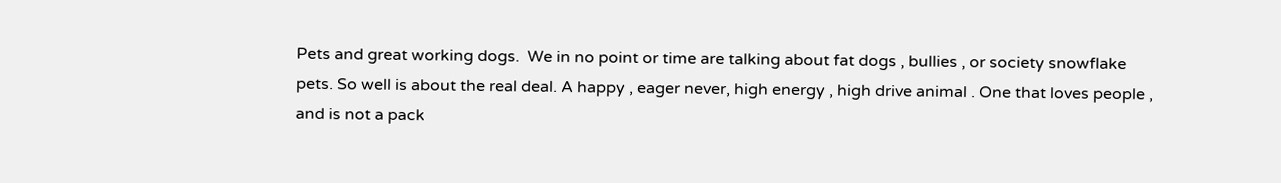Pets and great working dogs.  We in no point or time are talking about fat dogs , bullies , or society snowflake pets. So well is about the real deal. A happy , eager never, high energy , high drive animal . One that loves people , and is not a pack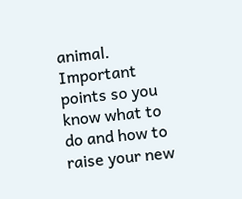animal. Important points so you know what to do and how to raise your new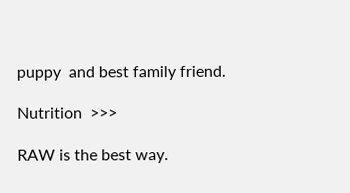puppy  and best family friend.

Nutrition  >>>

RAW is the best way.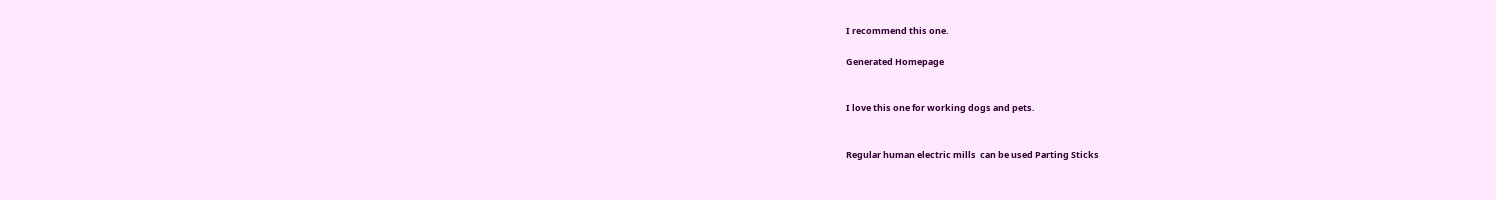I recommend this one.

Generated Homepage


I love this one for working dogs and pets.


Regular human electric mills  can be used Parting Sticks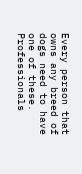Every person that owns any breed of dogs need to have one of these.  Professionals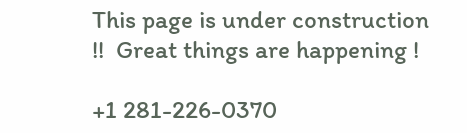This page is under construction  !!  Great things are happening !

+1 281-226-0370